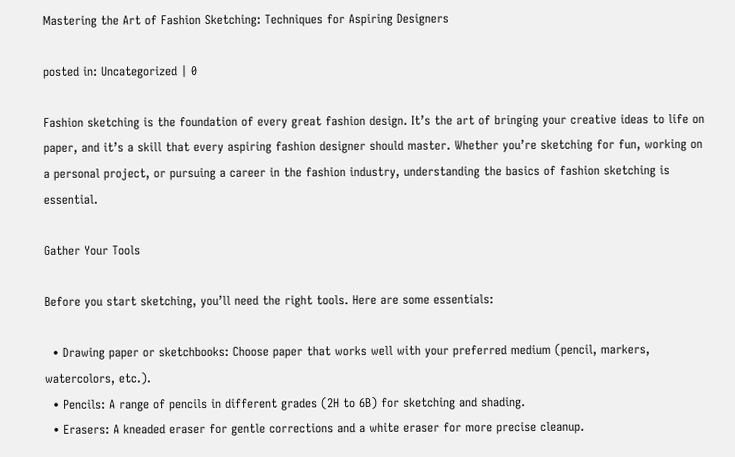Mastering the Art of Fashion Sketching: Techniques for Aspiring Designers

posted in: Uncategorized | 0

Fashion sketching is the foundation of every great fashion design. It’s the art of bringing your creative ideas to life on paper, and it’s a skill that every aspiring fashion designer should master. Whether you’re sketching for fun, working on a personal project, or pursuing a career in the fashion industry, understanding the basics of fashion sketching is essential.

Gather Your Tools

Before you start sketching, you’ll need the right tools. Here are some essentials:

  • Drawing paper or sketchbooks: Choose paper that works well with your preferred medium (pencil, markers, watercolors, etc.).
  • Pencils: A range of pencils in different grades (2H to 6B) for sketching and shading.
  • Erasers: A kneaded eraser for gentle corrections and a white eraser for more precise cleanup.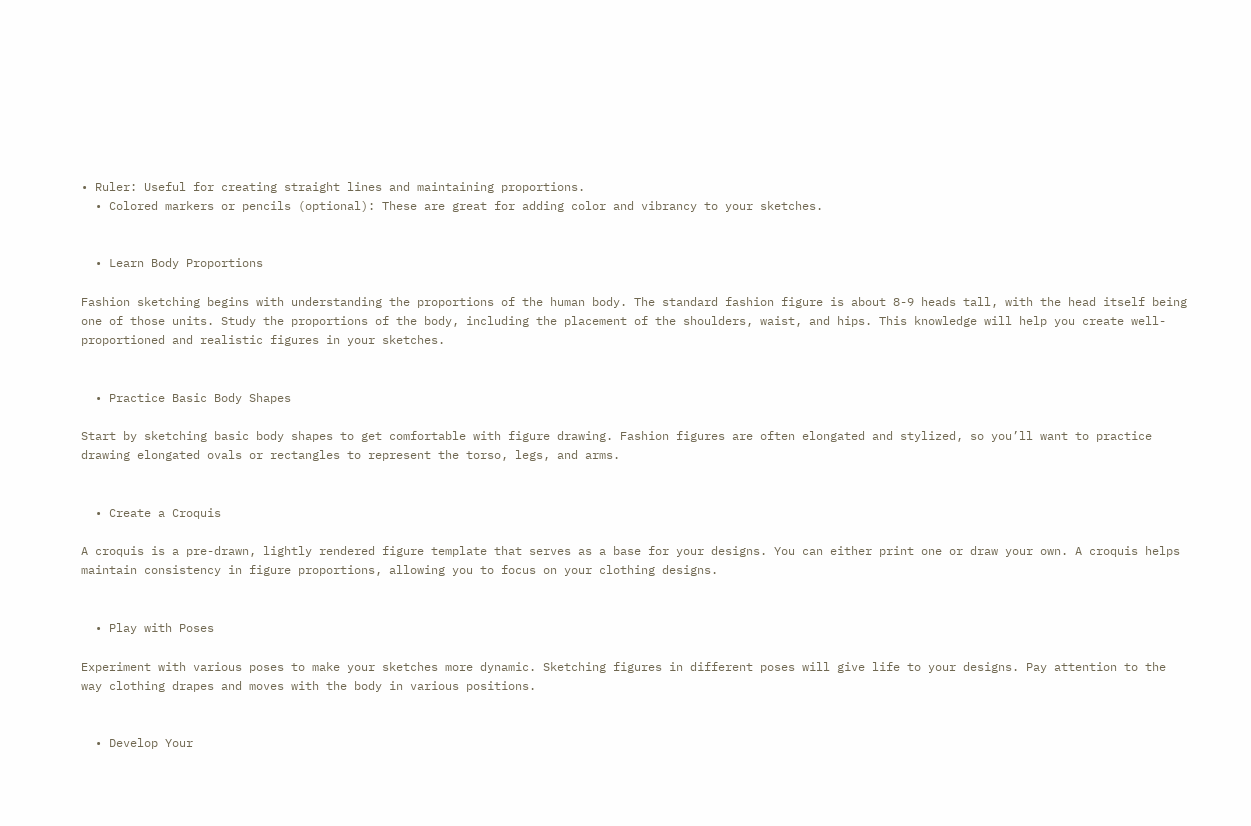• Ruler: Useful for creating straight lines and maintaining proportions.
  • Colored markers or pencils (optional): These are great for adding color and vibrancy to your sketches.


  • Learn Body Proportions

Fashion sketching begins with understanding the proportions of the human body. The standard fashion figure is about 8-9 heads tall, with the head itself being one of those units. Study the proportions of the body, including the placement of the shoulders, waist, and hips. This knowledge will help you create well-proportioned and realistic figures in your sketches.


  • Practice Basic Body Shapes

Start by sketching basic body shapes to get comfortable with figure drawing. Fashion figures are often elongated and stylized, so you’ll want to practice drawing elongated ovals or rectangles to represent the torso, legs, and arms.


  • Create a Croquis

A croquis is a pre-drawn, lightly rendered figure template that serves as a base for your designs. You can either print one or draw your own. A croquis helps maintain consistency in figure proportions, allowing you to focus on your clothing designs.


  • Play with Poses

Experiment with various poses to make your sketches more dynamic. Sketching figures in different poses will give life to your designs. Pay attention to the way clothing drapes and moves with the body in various positions.


  • Develop Your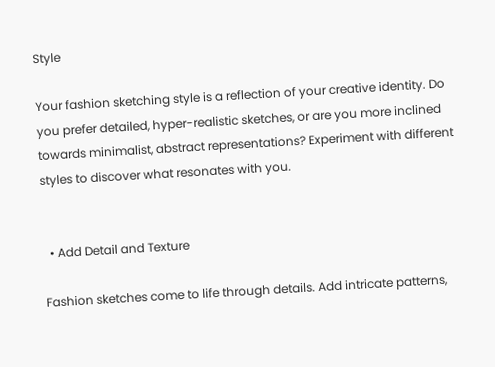Style

Your fashion sketching style is a reflection of your creative identity. Do you prefer detailed, hyper-realistic sketches, or are you more inclined towards minimalist, abstract representations? Experiment with different styles to discover what resonates with you.


  • Add Detail and Texture

Fashion sketches come to life through details. Add intricate patterns,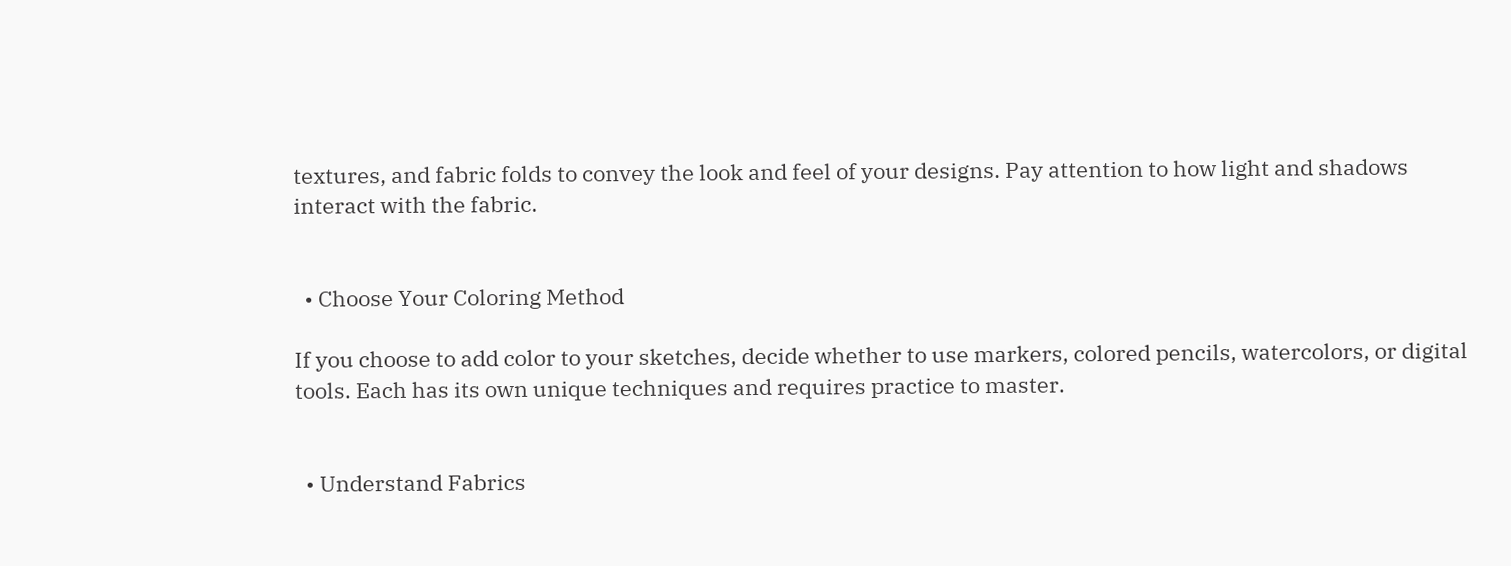textures, and fabric folds to convey the look and feel of your designs. Pay attention to how light and shadows interact with the fabric.


  • Choose Your Coloring Method

If you choose to add color to your sketches, decide whether to use markers, colored pencils, watercolors, or digital tools. Each has its own unique techniques and requires practice to master.


  • Understand Fabrics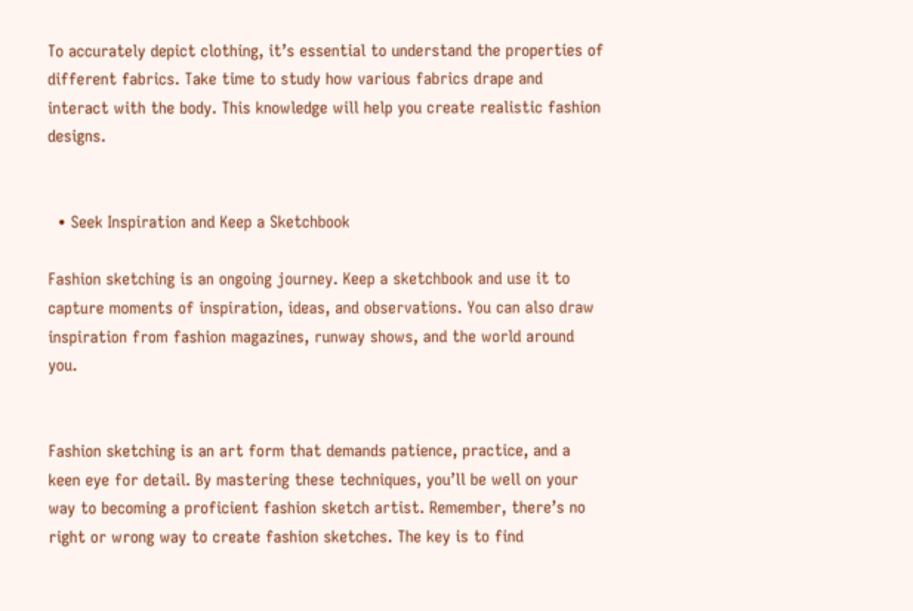To accurately depict clothing, it’s essential to understand the properties of different fabrics. Take time to study how various fabrics drape and interact with the body. This knowledge will help you create realistic fashion designs.


  • Seek Inspiration and Keep a Sketchbook

Fashion sketching is an ongoing journey. Keep a sketchbook and use it to capture moments of inspiration, ideas, and observations. You can also draw inspiration from fashion magazines, runway shows, and the world around you.


Fashion sketching is an art form that demands patience, practice, and a keen eye for detail. By mastering these techniques, you’ll be well on your way to becoming a proficient fashion sketch artist. Remember, there’s no right or wrong way to create fashion sketches. The key is to find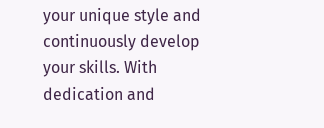your unique style and continuously develop your skills. With dedication and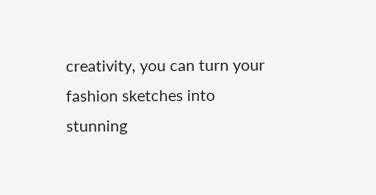creativity, you can turn your fashion sketches into stunning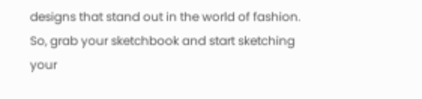designs that stand out in the world of fashion. So, grab your sketchbook and start sketching your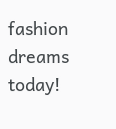fashion dreams today!